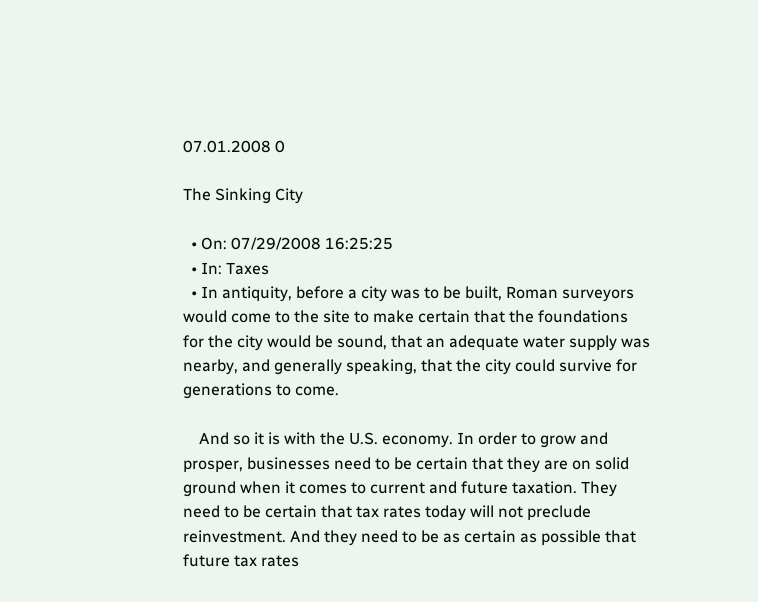07.01.2008 0

The Sinking City

  • On: 07/29/2008 16:25:25
  • In: Taxes
  • In antiquity, before a city was to be built, Roman surveyors would come to the site to make certain that the foundations for the city would be sound, that an adequate water supply was nearby, and generally speaking, that the city could survive for generations to come.

    And so it is with the U.S. economy. In order to grow and prosper, businesses need to be certain that they are on solid ground when it comes to current and future taxation. They need to be certain that tax rates today will not preclude reinvestment. And they need to be as certain as possible that future tax rates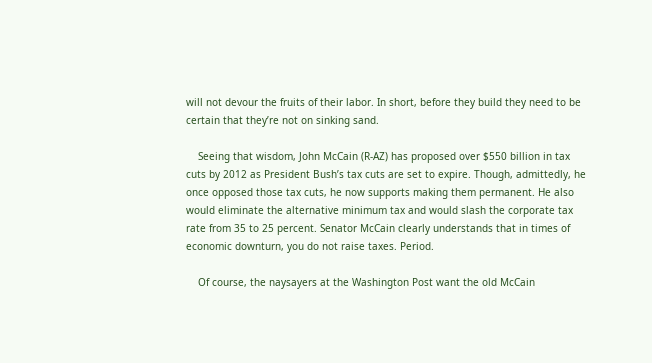will not devour the fruits of their labor. In short, before they build they need to be certain that they’re not on sinking sand.

    Seeing that wisdom, John McCain (R-AZ) has proposed over $550 billion in tax cuts by 2012 as President Bush’s tax cuts are set to expire. Though, admittedly, he once opposed those tax cuts, he now supports making them permanent. He also would eliminate the alternative minimum tax and would slash the corporate tax rate from 35 to 25 percent. Senator McCain clearly understands that in times of economic downturn, you do not raise taxes. Period.

    Of course, the naysayers at the Washington Post want the old McCain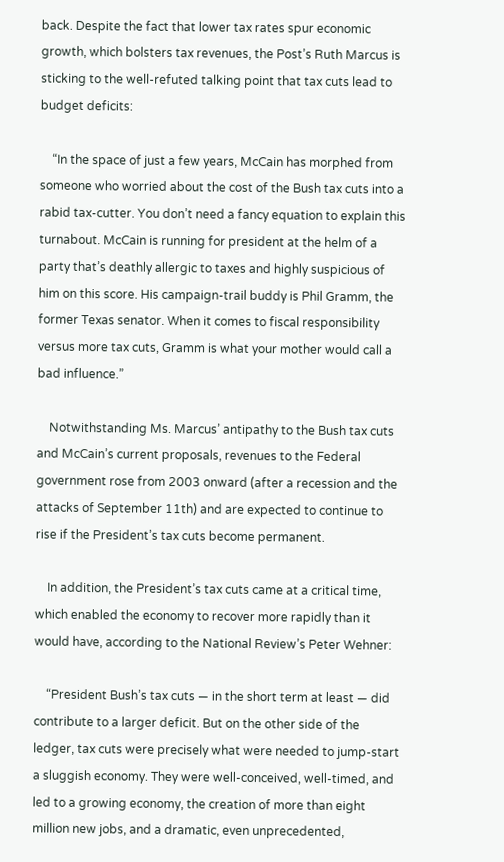back. Despite the fact that lower tax rates spur economic growth, which bolsters tax revenues, the Post’s Ruth Marcus is sticking to the well-refuted talking point that tax cuts lead to budget deficits:

    “In the space of just a few years, McCain has morphed from someone who worried about the cost of the Bush tax cuts into a rabid tax-cutter. You don’t need a fancy equation to explain this turnabout. McCain is running for president at the helm of a party that’s deathly allergic to taxes and highly suspicious of him on this score. His campaign-trail buddy is Phil Gramm, the former Texas senator. When it comes to fiscal responsibility versus more tax cuts, Gramm is what your mother would call a bad influence.”

    Notwithstanding Ms. Marcus’ antipathy to the Bush tax cuts and McCain’s current proposals, revenues to the Federal government rose from 2003 onward (after a recession and the attacks of September 11th) and are expected to continue to rise if the President’s tax cuts become permanent.

    In addition, the President’s tax cuts came at a critical time, which enabled the economy to recover more rapidly than it would have, according to the National Review’s Peter Wehner:

    “President Bush’s tax cuts — in the short term at least — did contribute to a larger deficit. But on the other side of the ledger, tax cuts were precisely what were needed to jump-start a sluggish economy. They were well-conceived, well-timed, and led to a growing economy, the creation of more than eight million new jobs, and a dramatic, even unprecedented,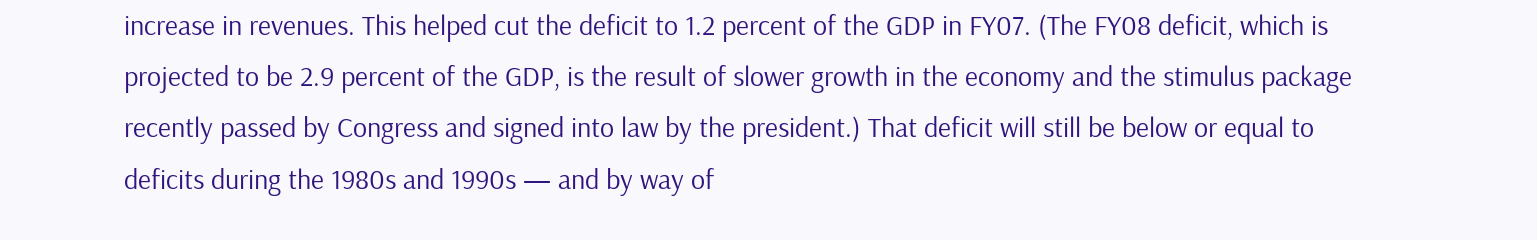increase in revenues. This helped cut the deficit to 1.2 percent of the GDP in FY07. (The FY08 deficit, which is projected to be 2.9 percent of the GDP, is the result of slower growth in the economy and the stimulus package recently passed by Congress and signed into law by the president.) That deficit will still be below or equal to deficits during the 1980s and 1990s — and by way of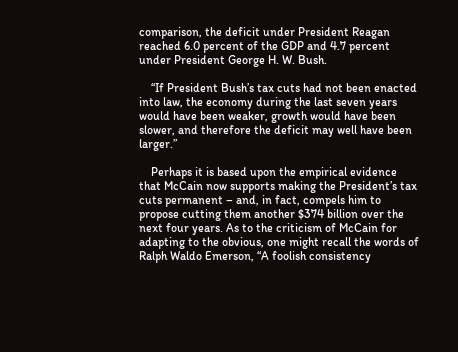comparison, the deficit under President Reagan reached 6.0 percent of the GDP and 4.7 percent under President George H. W. Bush.

    “If President Bush’s tax cuts had not been enacted into law, the economy during the last seven years would have been weaker, growth would have been slower, and therefore the deficit may well have been larger.”

    Perhaps it is based upon the empirical evidence that McCain now supports making the President’s tax cuts permanent – and, in fact, compels him to propose cutting them another $374 billion over the next four years. As to the criticism of McCain for adapting to the obvious, one might recall the words of Ralph Waldo Emerson, “A foolish consistency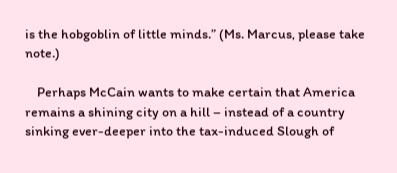is the hobgoblin of little minds.” (Ms. Marcus, please take note.)

    Perhaps McCain wants to make certain that America remains a shining city on a hill – instead of a country sinking ever-deeper into the tax-induced Slough of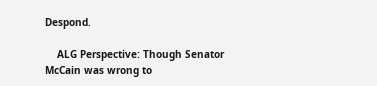Despond.

    ALG Perspective: Though Senator McCain was wrong to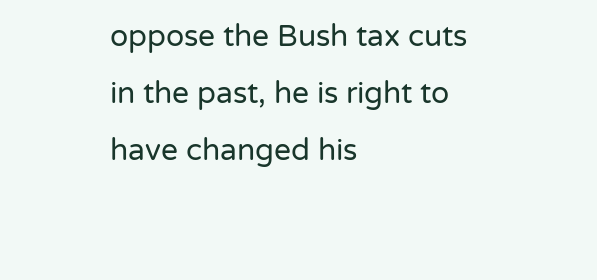oppose the Bush tax cuts in the past, he is right to have changed his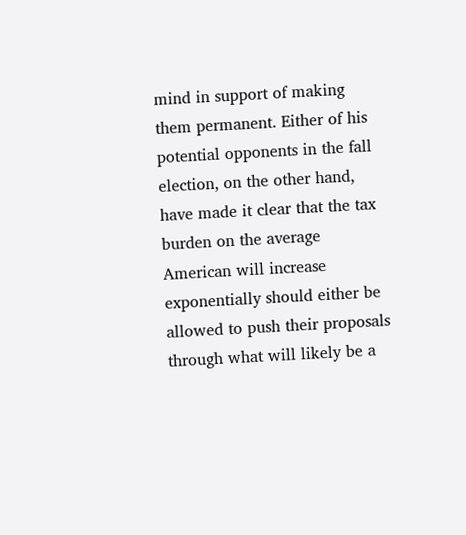mind in support of making them permanent. Either of his potential opponents in the fall election, on the other hand, have made it clear that the tax burden on the average American will increase exponentially should either be allowed to push their proposals through what will likely be a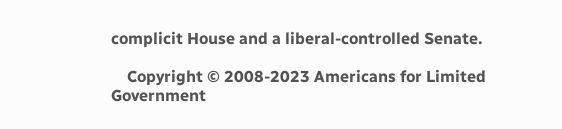complicit House and a liberal-controlled Senate.

    Copyright © 2008-2023 Americans for Limited Government